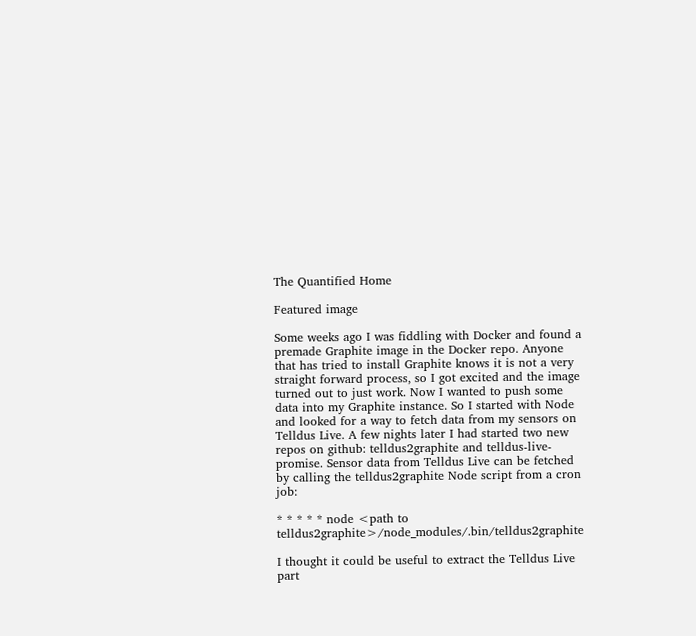The Quantified Home

Featured image

Some weeks ago I was fiddling with Docker and found a premade Graphite image in the Docker repo. Anyone that has tried to install Graphite knows it is not a very straight forward process, so I got excited and the image turned out to just work. Now I wanted to push some data into my Graphite instance. So I started with Node and looked for a way to fetch data from my sensors on Telldus Live. A few nights later I had started two new repos on github: telldus2graphite and telldus-live-promise. Sensor data from Telldus Live can be fetched by calling the telldus2graphite Node script from a cron job:

* * * * * node <path to telldus2graphite>/node_modules/.bin/telldus2graphite

I thought it could be useful to extract the Telldus Live part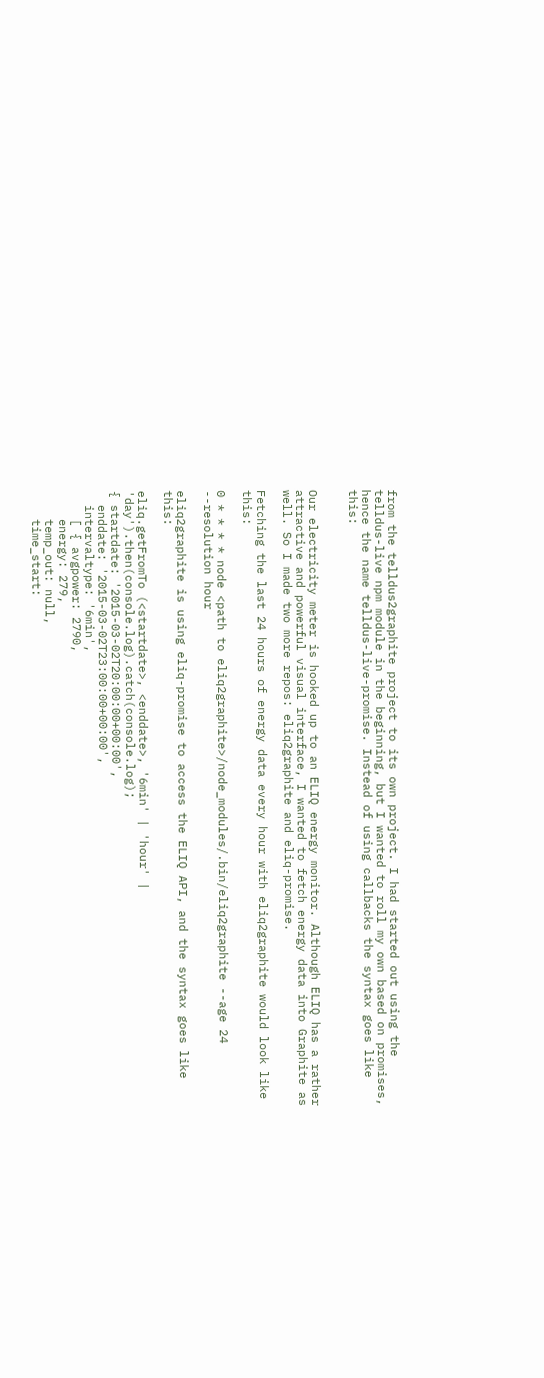from the telldus2graphite project to its own project. I had started out using the telldus-live npm module in the beginning, but I wanted to roll my own based on promises, hence the name telldus-live-promise. Instead of using callbacks the syntax goes like this:


Our electricity meter is hooked up to an ELIQ energy monitor. Although ELIQ has a rather attractive and powerful visual interface, I wanted to fetch energy data into Graphite as well. So I made two more repos: eliq2graphite and eliq-promise.

Fetching the last 24 hours of energy data every hour with eliq2graphite would look like this:

0 * * * * node <path to eliq2graphite>/node_modules/.bin/eliq2graphite --age 24 --resolution hour

eliq2graphite is using eliq-promise to access the ELIQ API, and the syntax goes like this:

eliq.getFromTo (<startdate>, <enddate>, '6min' | 'hour' | 'day').then(console.log).catch(console.log);
{ startdate: '2015-03-02T20:00:00+00:00',
  enddate: '2015-03-02T23:00:00+00:00',
  intervaltype: '6min',
    [ { avgpower: 2790,
    energy: 279,
    temp_out: null,
    time_start: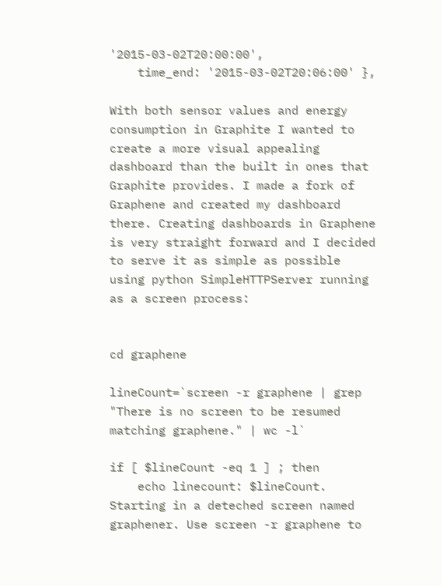'2015-03-02T20:00:00',
    time_end: '2015-03-02T20:06:00' },

With both sensor values and energy consumption in Graphite I wanted to create a more visual appealing dashboard than the built in ones that Graphite provides. I made a fork of Graphene and created my dashboard there. Creating dashboards in Graphene is very straight forward and I decided to serve it as simple as possible using python SimpleHTTPServer running as a screen process:


cd graphene

lineCount=`screen -r graphene | grep "There is no screen to be resumed matching graphene." | wc -l`

if [ $lineCount -eq 1 ] ; then
    echo linecount: $lineCount. Starting in a deteched screen named graphener. Use screen -r graphene to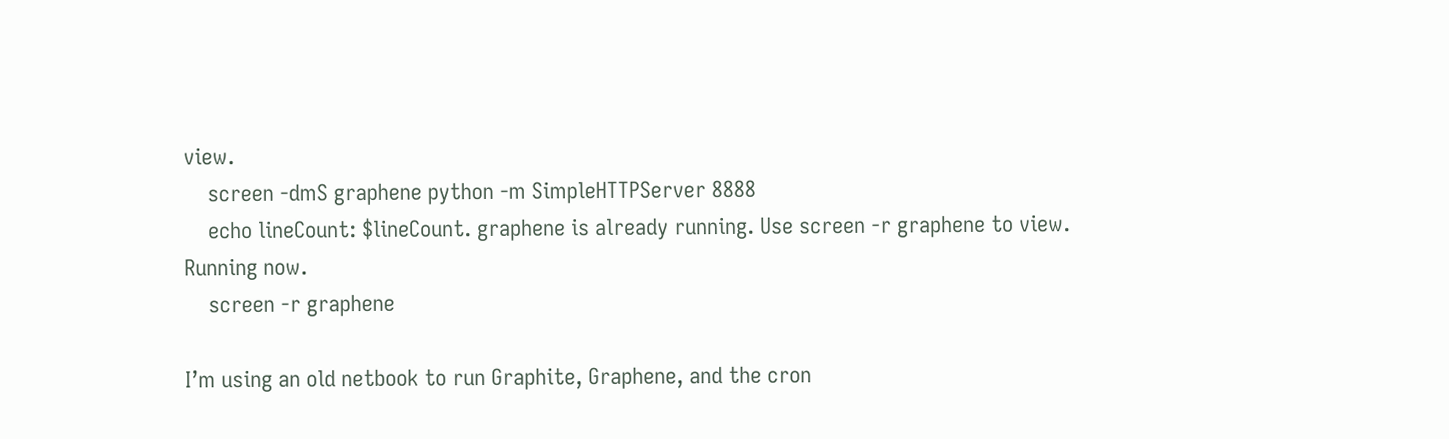view.
    screen -dmS graphene python -m SimpleHTTPServer 8888
    echo lineCount: $lineCount. graphene is already running. Use screen -r graphene to view. Running now.
    screen -r graphene

I’m using an old netbook to run Graphite, Graphene, and the cron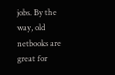jobs. By the way, old netbooks are great for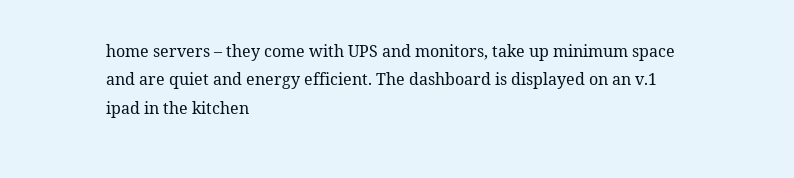home servers – they come with UPS and monitors, take up minimum space and are quiet and energy efficient. The dashboard is displayed on an v.1 ipad in the kitchen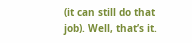(it can still do that job). Well, that’s it.